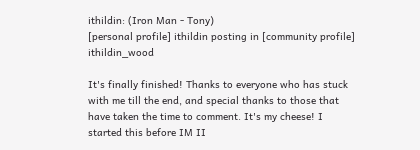ithildin: (Iron Man - Tony)
[personal profile] ithildin posting in [community profile] ithildin_wood

It's finally finished! Thanks to everyone who has stuck with me till the end, and special thanks to those that have taken the time to comment. It's my cheese! I started this before IM II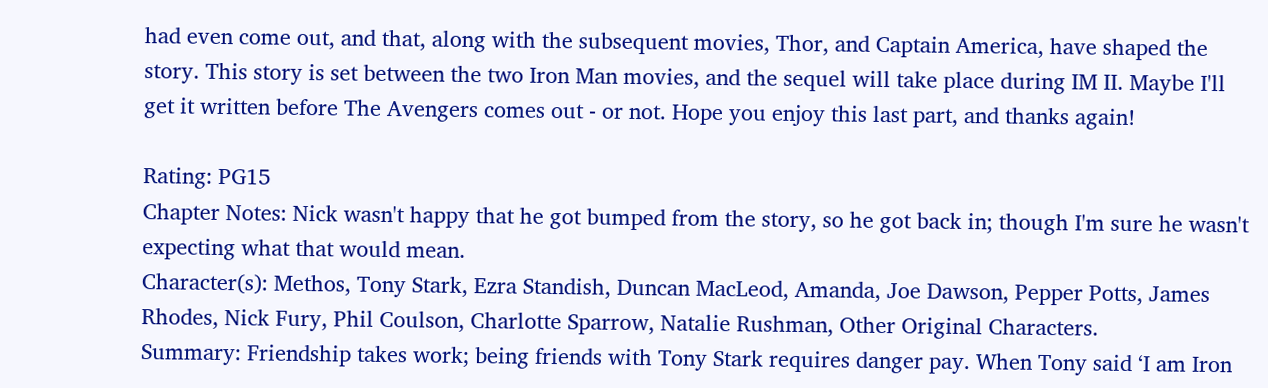had even come out, and that, along with the subsequent movies, Thor, and Captain America, have shaped the story. This story is set between the two Iron Man movies, and the sequel will take place during IM II. Maybe I'll get it written before The Avengers comes out - or not. Hope you enjoy this last part, and thanks again!

Rating: PG15
Chapter Notes: Nick wasn't happy that he got bumped from the story, so he got back in; though I'm sure he wasn't expecting what that would mean.
Character(s): Methos, Tony Stark, Ezra Standish, Duncan MacLeod, Amanda, Joe Dawson, Pepper Potts, James Rhodes, Nick Fury, Phil Coulson, Charlotte Sparrow, Natalie Rushman, Other Original Characters.
Summary: Friendship takes work; being friends with Tony Stark requires danger pay. When Tony said ‘I am Iron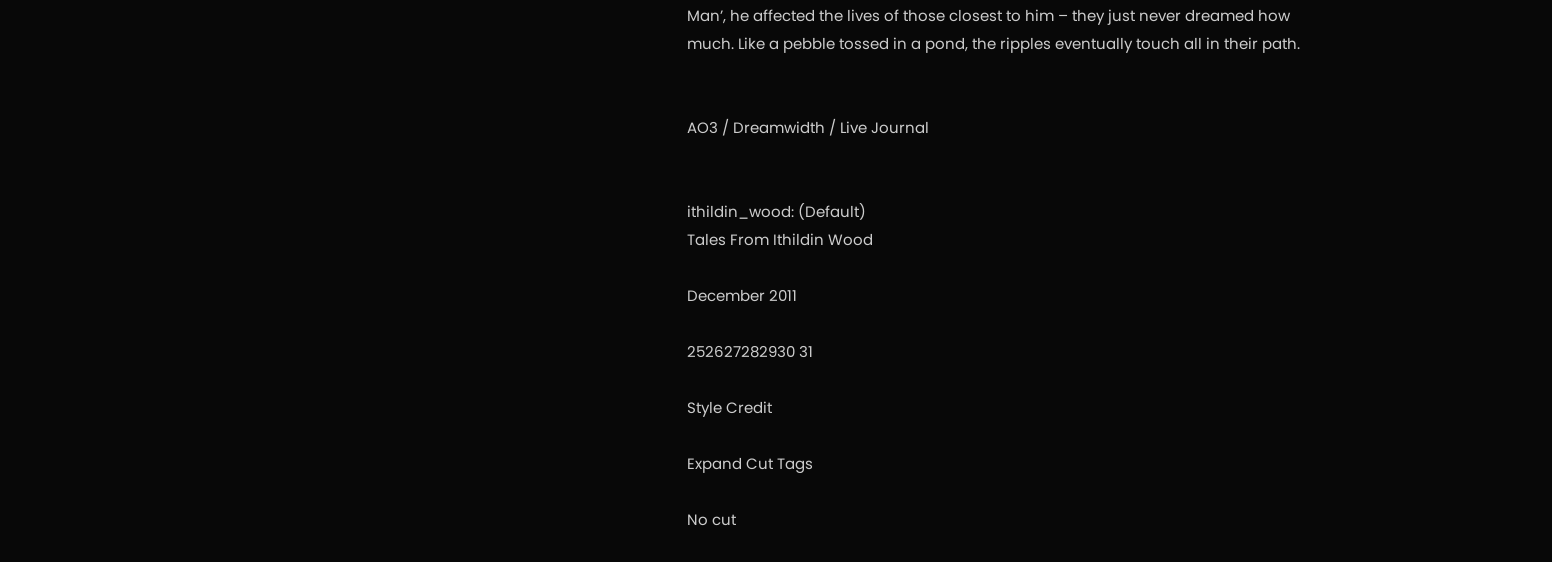Man’, he affected the lives of those closest to him – they just never dreamed how much. Like a pebble tossed in a pond, the ripples eventually touch all in their path.


AO3 / Dreamwidth / Live Journal


ithildin_wood: (Default)
Tales From Ithildin Wood

December 2011

252627282930 31

Style Credit

Expand Cut Tags

No cut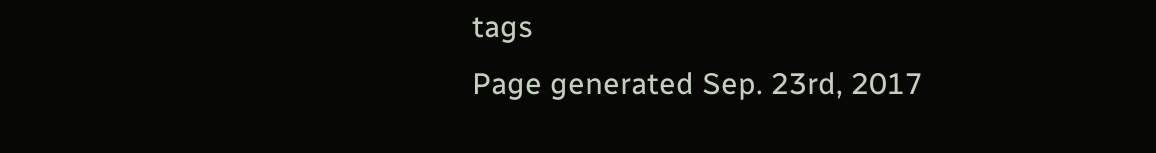tags
Page generated Sep. 23rd, 2017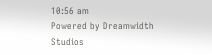10:56 am
Powered by Dreamwidth Studios